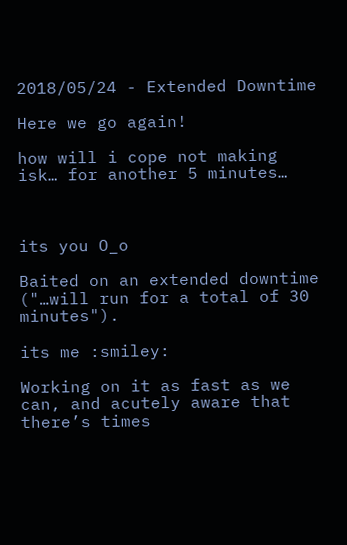2018/05/24 - Extended Downtime

Here we go again!

how will i cope not making isk… for another 5 minutes…



its you O_o

Baited on an extended downtime ("…will run for a total of 30 minutes").

its me :smiley:

Working on it as fast as we can, and acutely aware that there’s times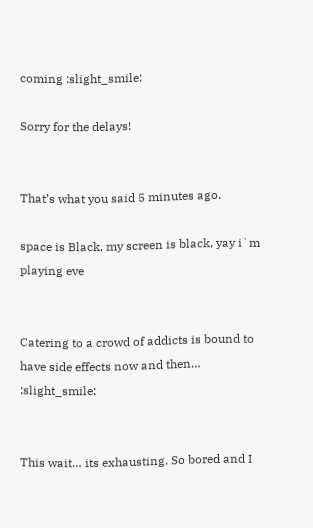coming :slight_smile:

Sorry for the delays!


That’s what you said 5 minutes ago.

space is Black, my screen is black, yay i`m playing eve


Catering to a crowd of addicts is bound to have side effects now and then… :slight_smile:


This wait… its exhausting. So bored and I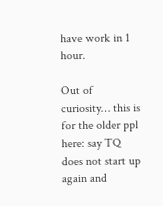have work in 1 hour.

Out of curiosity… this is for the older ppl here: say TQ does not start up again and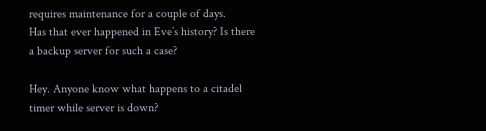requires maintenance for a couple of days.
Has that ever happened in Eve’s history? Is there a backup server for such a case?

Hey. Anyone know what happens to a citadel timer while server is down?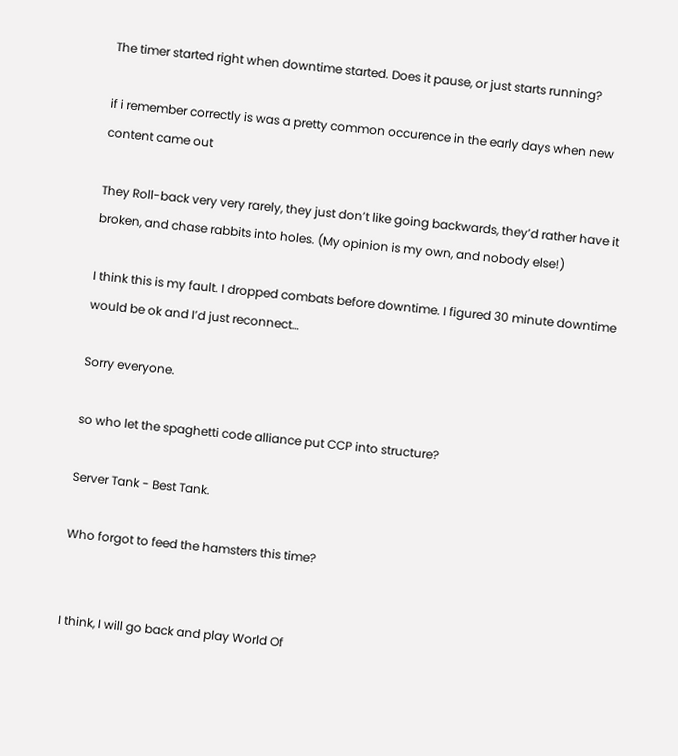The timer started right when downtime started. Does it pause, or just starts running?

if i remember correctly is was a pretty common occurence in the early days when new content came out

They Roll-back very very rarely, they just don’t like going backwards, they’d rather have it broken, and chase rabbits into holes. (My opinion is my own, and nobody else!)

I think this is my fault. I dropped combats before downtime. I figured 30 minute downtime would be ok and I’d just reconnect…

Sorry everyone.

so who let the spaghetti code alliance put CCP into structure?

Server Tank - Best Tank.

Who forgot to feed the hamsters this time?


I think, I will go back and play World Of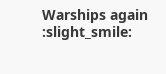Warships again :slight_smile: